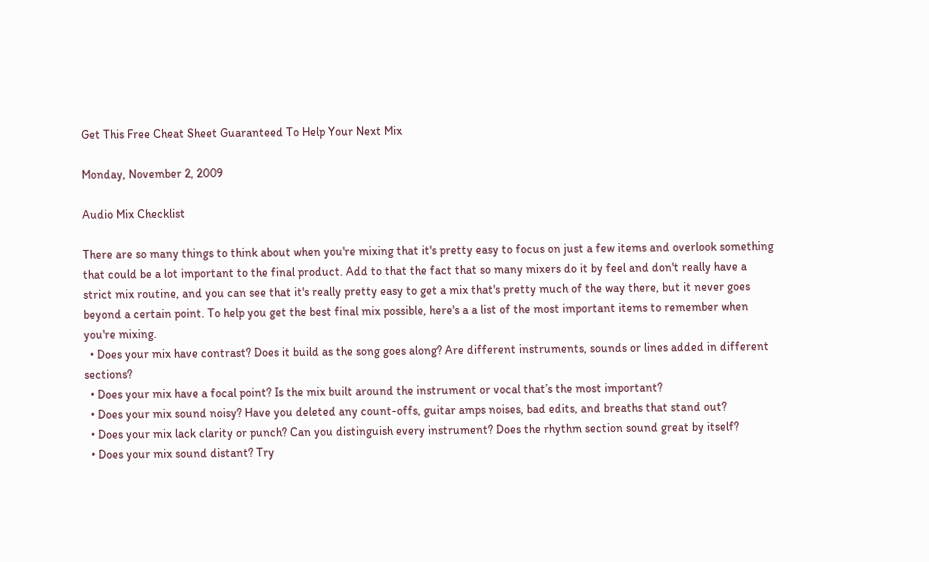Get This Free Cheat Sheet Guaranteed To Help Your Next Mix

Monday, November 2, 2009

Audio Mix Checklist

There are so many things to think about when you're mixing that it's pretty easy to focus on just a few items and overlook something that could be a lot important to the final product. Add to that the fact that so many mixers do it by feel and don't really have a strict mix routine, and you can see that it's really pretty easy to get a mix that's pretty much of the way there, but it never goes beyond a certain point. To help you get the best final mix possible, here's a a list of the most important items to remember when you're mixing.
  • Does your mix have contrast? Does it build as the song goes along? Are different instruments, sounds or lines added in different sections?
  • Does your mix have a focal point? Is the mix built around the instrument or vocal that’s the most important?
  • Does your mix sound noisy? Have you deleted any count-offs, guitar amps noises, bad edits, and breaths that stand out?
  • Does your mix lack clarity or punch? Can you distinguish every instrument? Does the rhythm section sound great by itself?
  • Does your mix sound distant? Try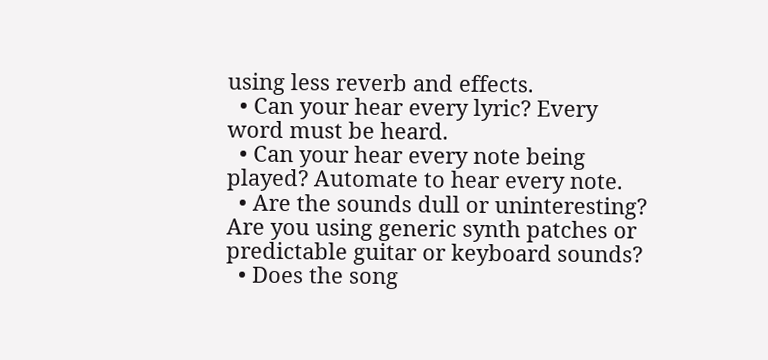using less reverb and effects.
  • Can your hear every lyric? Every word must be heard.
  • Can your hear every note being played? Automate to hear every note.
  • Are the sounds dull or uninteresting? Are you using generic synth patches or predictable guitar or keyboard sounds?
  • Does the song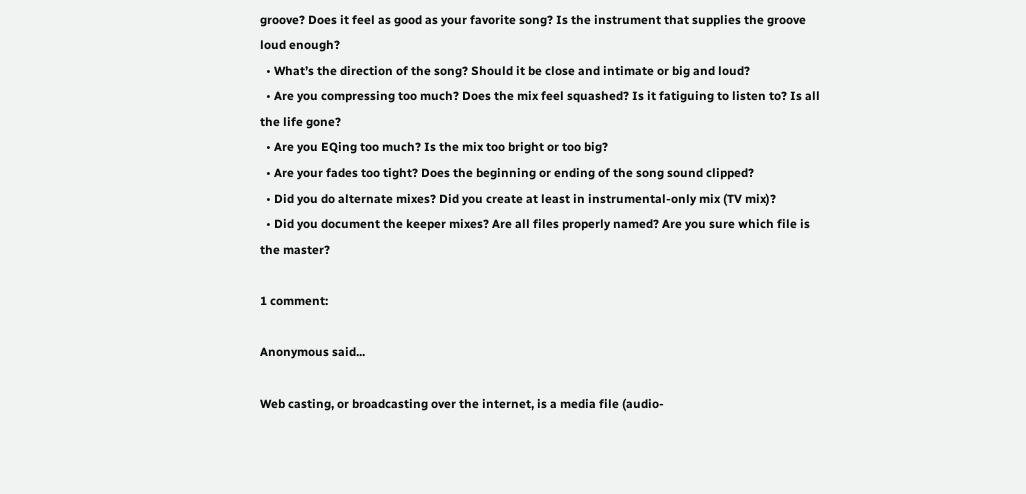groove? Does it feel as good as your favorite song? Is the instrument that supplies the groove loud enough?
  • What’s the direction of the song? Should it be close and intimate or big and loud?
  • Are you compressing too much? Does the mix feel squashed? Is it fatiguing to listen to? Is all the life gone?
  • Are you EQing too much? Is the mix too bright or too big?
  • Are your fades too tight? Does the beginning or ending of the song sound clipped?
  • Did you do alternate mixes? Did you create at least in instrumental-only mix (TV mix)?
  • Did you document the keeper mixes? Are all files properly named? Are you sure which file is the master?

1 comment:

Anonymous said...

Web casting, or broadcasting over the internet, is a media file (audio-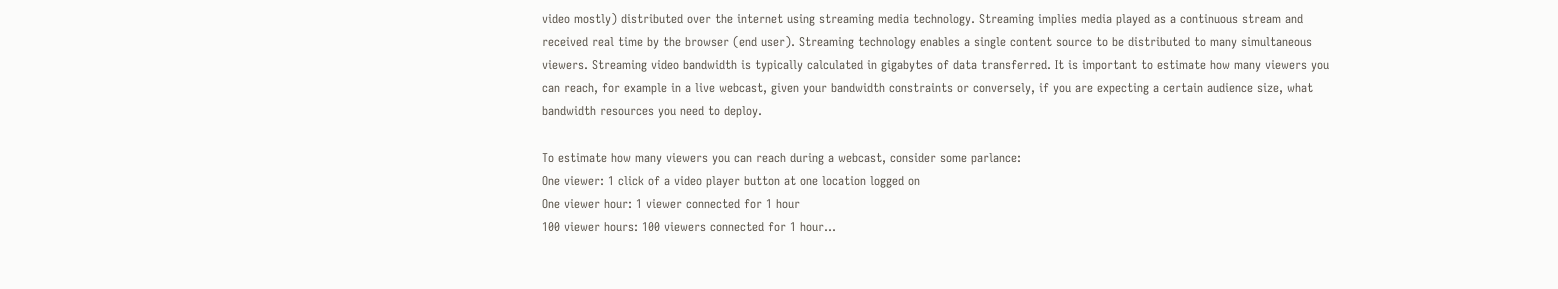video mostly) distributed over the internet using streaming media technology. Streaming implies media played as a continuous stream and received real time by the browser (end user). Streaming technology enables a single content source to be distributed to many simultaneous viewers. Streaming video bandwidth is typically calculated in gigabytes of data transferred. It is important to estimate how many viewers you can reach, for example in a live webcast, given your bandwidth constraints or conversely, if you are expecting a certain audience size, what bandwidth resources you need to deploy.

To estimate how many viewers you can reach during a webcast, consider some parlance:
One viewer: 1 click of a video player button at one location logged on
One viewer hour: 1 viewer connected for 1 hour
100 viewer hours: 100 viewers connected for 1 hour…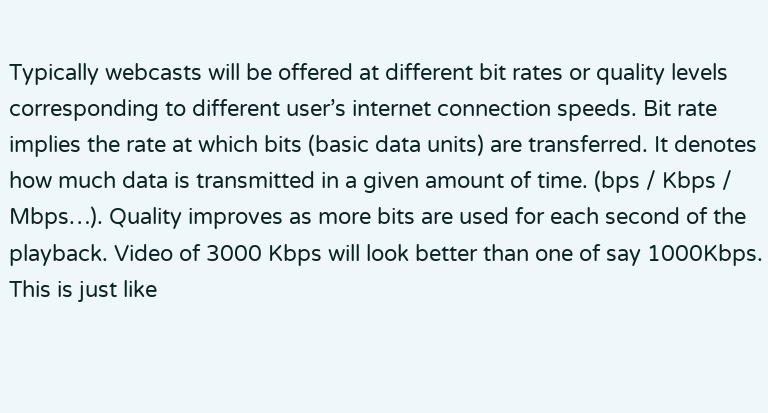Typically webcasts will be offered at different bit rates or quality levels corresponding to different user’s internet connection speeds. Bit rate implies the rate at which bits (basic data units) are transferred. It denotes how much data is transmitted in a given amount of time. (bps / Kbps / Mbps…). Quality improves as more bits are used for each second of the playback. Video of 3000 Kbps will look better than one of say 1000Kbps. This is just like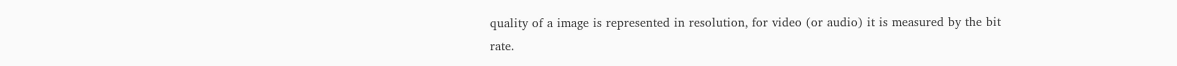quality of a image is represented in resolution, for video (or audio) it is measured by the bit rate.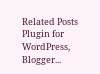Related Posts Plugin for WordPress, Blogger...